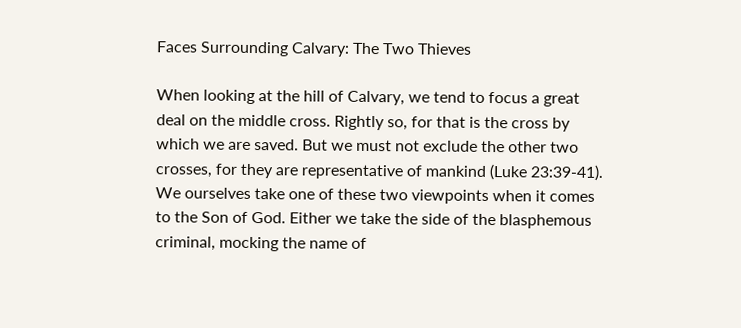Faces Surrounding Calvary: The Two Thieves

When looking at the hill of Calvary, we tend to focus a great deal on the middle cross. Rightly so, for that is the cross by which we are saved. But we must not exclude the other two crosses, for they are representative of mankind (Luke 23:39-41). We ourselves take one of these two viewpoints when it comes to the Son of God. Either we take the side of the blasphemous criminal, mocking the name of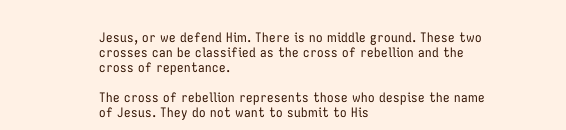Jesus, or we defend Him. There is no middle ground. These two crosses can be classified as the cross of rebellion and the cross of repentance.

The cross of rebellion represents those who despise the name of Jesus. They do not want to submit to His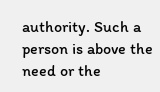authority. Such a person is above the need or the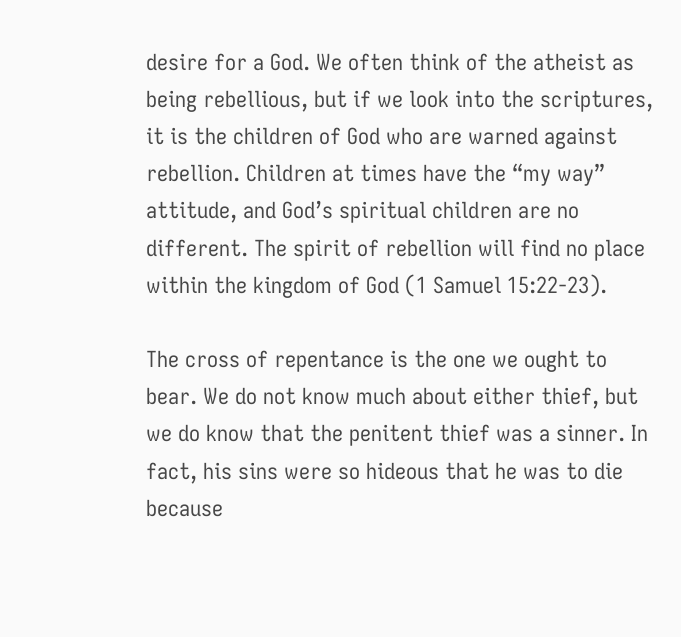desire for a God. We often think of the atheist as being rebellious, but if we look into the scriptures, it is the children of God who are warned against rebellion. Children at times have the “my way” attitude, and God’s spiritual children are no different. The spirit of rebellion will find no place within the kingdom of God (1 Samuel 15:22-23).

The cross of repentance is the one we ought to bear. We do not know much about either thief, but we do know that the penitent thief was a sinner. In fact, his sins were so hideous that he was to die because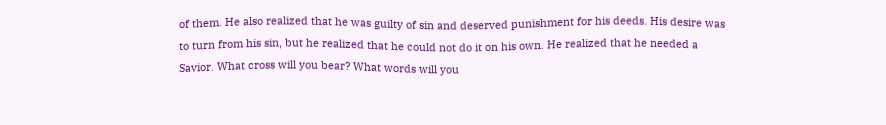of them. He also realized that he was guilty of sin and deserved punishment for his deeds. His desire was to turn from his sin, but he realized that he could not do it on his own. He realized that he needed a Savior. What cross will you bear? What words will you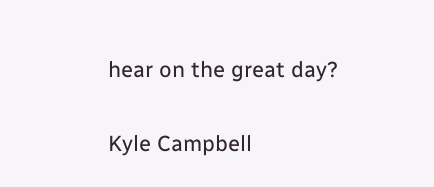hear on the great day?

Kyle Campbell